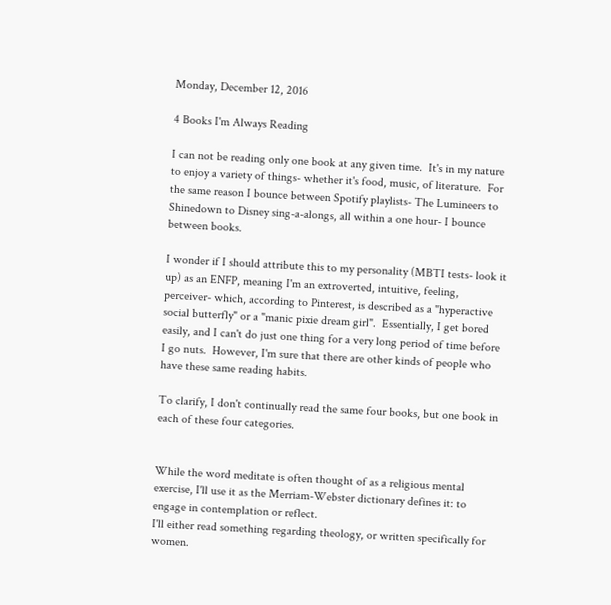Monday, December 12, 2016

4 Books I'm Always Reading

I can not be reading only one book at any given time.  It's in my nature to enjoy a variety of things- whether it's food, music, of literature.  For the same reason I bounce between Spotify playlists- The Lumineers to Shinedown to Disney sing-a-alongs, all within a one hour- I bounce between books.

I wonder if I should attribute this to my personality (MBTI tests- look it up) as an ENFP, meaning I'm an extroverted, intuitive, feeling, perceiver- which, according to Pinterest, is described as a "hyperactive social butterfly" or a "manic pixie dream girl".  Essentially, I get bored easily, and I can't do just one thing for a very long period of time before I go nuts.  However, I'm sure that there are other kinds of people who have these same reading habits.

To clarify, I don't continually read the same four books, but one book in each of these four categories.


While the word meditate is often thought of as a religious mental exercise, I'll use it as the Merriam-Webster dictionary defines it: to engage in contemplation or reflect.
I'll either read something regarding theology, or written specifically for women.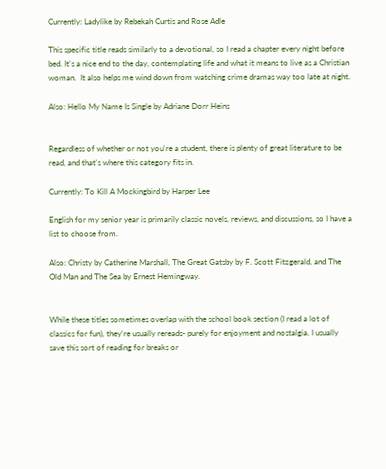Currently: Ladylike by Rebekah Curtis and Rose Adle

This specific title reads similarly to a devotional, so I read a chapter every night before bed. It's a nice end to the day, contemplating life and what it means to live as a Christian woman.  It also helps me wind down from watching crime dramas way too late at night.

Also: Hello My Name Is Single by Adriane Dorr Heins


Regardless of whether or not you're a student, there is plenty of great literature to be read, and that's where this category fits in.

Currently: To Kill A Mockingbird by Harper Lee

English for my senior year is primarily classic novels, reviews, and discussions, so I have a list to choose from.

Also: Christy by Catherine Marshall, The Great Gatsby by F. Scott Fitzgerald, and The Old Man and The Sea by Ernest Hemingway.


While these titles sometimes overlap with the school book section (I read a lot of classics for fun), they're usually rereads- purely for enjoyment and nostalgia. I usually save this sort of reading for breaks or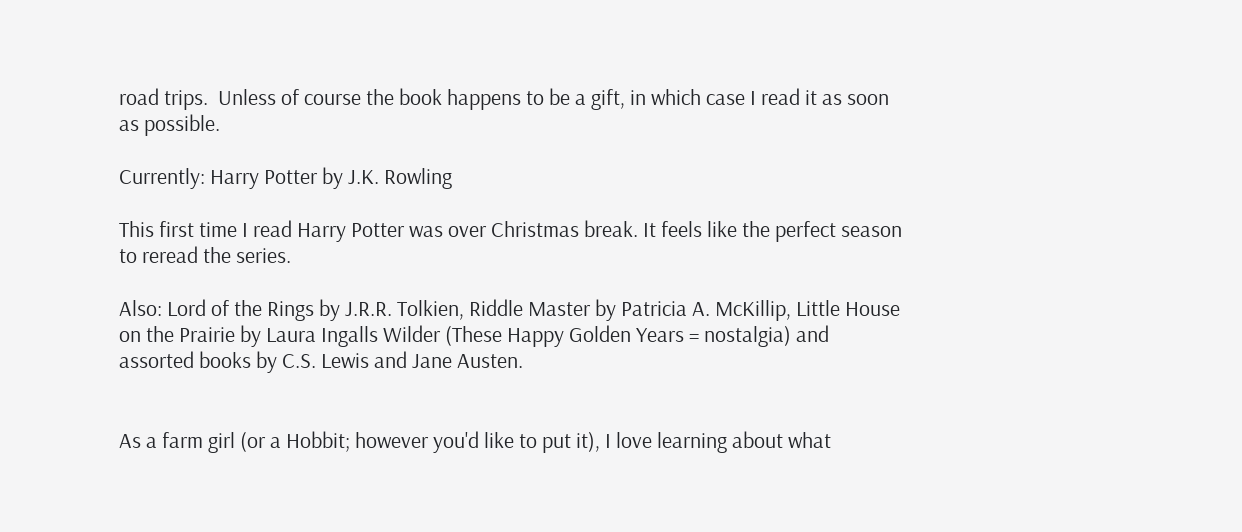road trips.  Unless of course the book happens to be a gift, in which case I read it as soon as possible.

Currently: Harry Potter by J.K. Rowling

This first time I read Harry Potter was over Christmas break. It feels like the perfect season to reread the series.

Also: Lord of the Rings by J.R.R. Tolkien, Riddle Master by Patricia A. McKillip, Little House on the Prairie by Laura Ingalls Wilder (These Happy Golden Years = nostalgia) and assorted books by C.S. Lewis and Jane Austen.


As a farm girl (or a Hobbit; however you'd like to put it), I love learning about what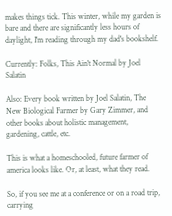makes things tick. This winter, while my garden is bare and there are significantly less hours of daylight, I'm reading through my dad's bookshelf.

Currently: Folks, This Ain't Normal by Joel Salatin

Also: Every book written by Joel Salatin, The New Biological Farmer by Gary Zimmer, and other books about holistic management, gardening, cattle, etc.

This is what a homeschooled, future farmer of america looks like. Or, at least, what they read.

So, if you see me at a conference or on a road trip, carrying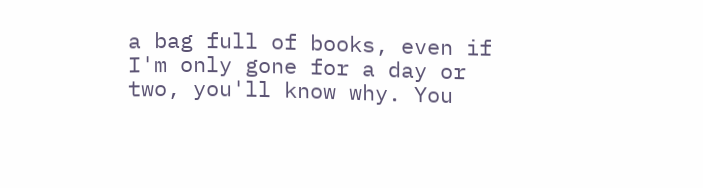a bag full of books, even if I'm only gone for a day or two, you'll know why. You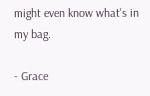might even know what's in my bag.

- Grace